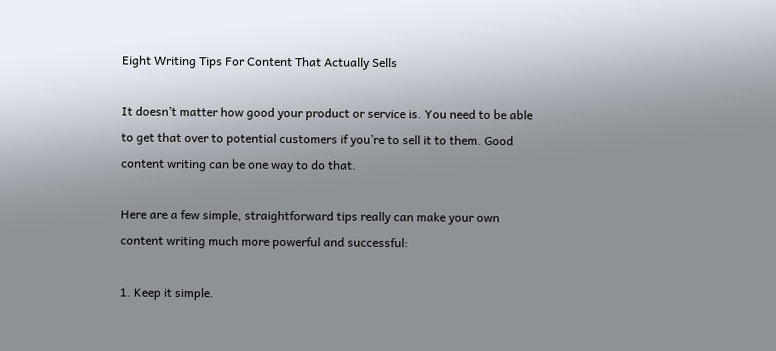Eight Writing Tips For Content That Actually Sells

It doesn’t matter how good your product or service is. You need to be able to get that over to potential customers if you’re to sell it to them. Good content writing can be one way to do that.

Here are a few simple, straightforward tips really can make your own content writing much more powerful and successful:

1. Keep it simple.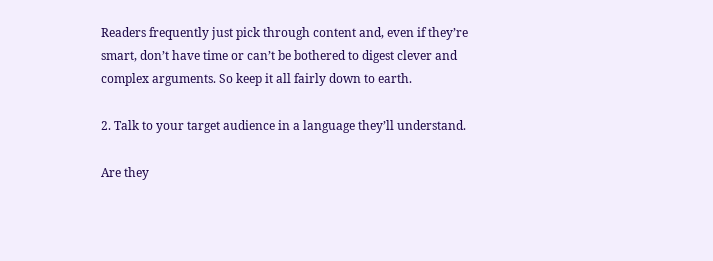Readers frequently just pick through content and, even if they’re smart, don’t have time or can’t be bothered to digest clever and complex arguments. So keep it all fairly down to earth.

2. Talk to your target audience in a language they’ll understand.

Are they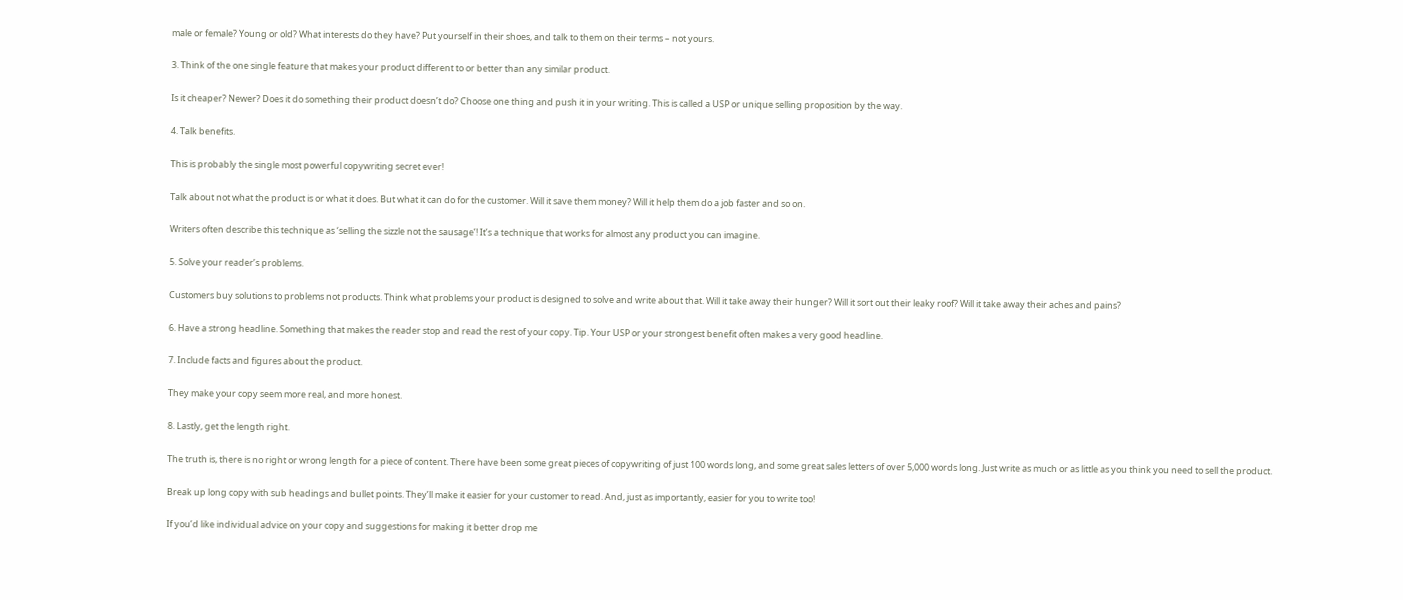male or female? Young or old? What interests do they have? Put yourself in their shoes, and talk to them on their terms – not yours.

3. Think of the one single feature that makes your product different to or better than any similar product.

Is it cheaper? Newer? Does it do something their product doesn’t do? Choose one thing and push it in your writing. This is called a USP or unique selling proposition by the way.

4. Talk benefits.

This is probably the single most powerful copywriting secret ever!

Talk about not what the product is or what it does. But what it can do for the customer. Will it save them money? Will it help them do a job faster and so on.

Writers often describe this technique as ‘selling the sizzle not the sausage’! It’s a technique that works for almost any product you can imagine.

5. Solve your reader’s problems.

Customers buy solutions to problems not products. Think what problems your product is designed to solve and write about that. Will it take away their hunger? Will it sort out their leaky roof? Will it take away their aches and pains?

6. Have a strong headline. Something that makes the reader stop and read the rest of your copy. Tip. Your USP or your strongest benefit often makes a very good headline.

7. Include facts and figures about the product.

They make your copy seem more real, and more honest.

8. Lastly, get the length right.

The truth is, there is no right or wrong length for a piece of content. There have been some great pieces of copywriting of just 100 words long, and some great sales letters of over 5,000 words long. Just write as much or as little as you think you need to sell the product.

Break up long copy with sub headings and bullet points. They’ll make it easier for your customer to read. And, just as importantly, easier for you to write too!

If you’d like individual advice on your copy and suggestions for making it better drop me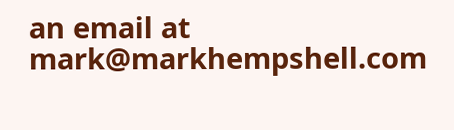an email at mark@markhempshell.com